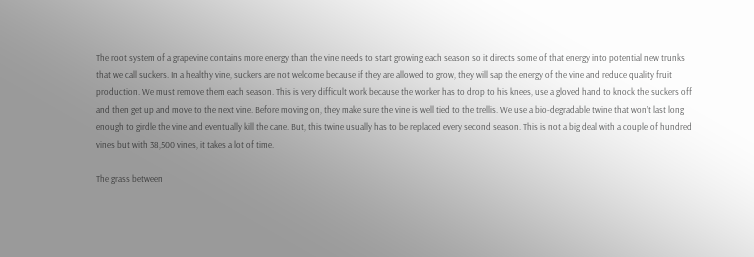The root system of a grapevine contains more energy than the vine needs to start growing each season so it directs some of that energy into potential new trunks that we call suckers. In a healthy vine, suckers are not welcome because if they are allowed to grow, they will sap the energy of the vine and reduce quality fruit production. We must remove them each season. This is very difficult work because the worker has to drop to his knees, use a gloved hand to knock the suckers off and then get up and move to the next vine. Before moving on, they make sure the vine is well tied to the trellis. We use a bio-degradable twine that won’t last long enough to girdle the vine and eventually kill the cane. But, this twine usually has to be replaced every second season. This is not a big deal with a couple of hundred vines but with 38,500 vines, it takes a lot of time.

The grass between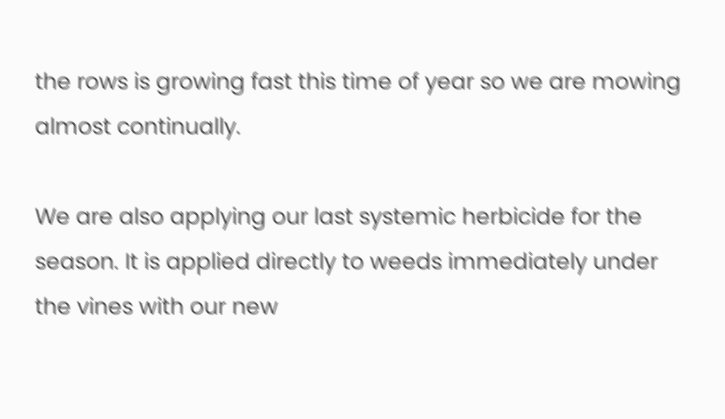the rows is growing fast this time of year so we are mowing almost continually.

We are also applying our last systemic herbicide for the season. It is applied directly to weeds immediately under the vines with our new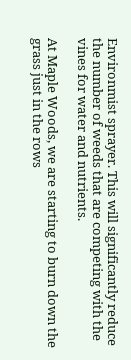Environmist sprayer. This will significantly reduce the number of weeds that are competing with the vines for water and nutrients.

At Maple Woods, we are starting to burn down the grass just in the rows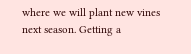where we will plant new vines next season. Getting a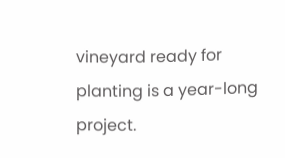vineyard ready for planting is a year-long project.